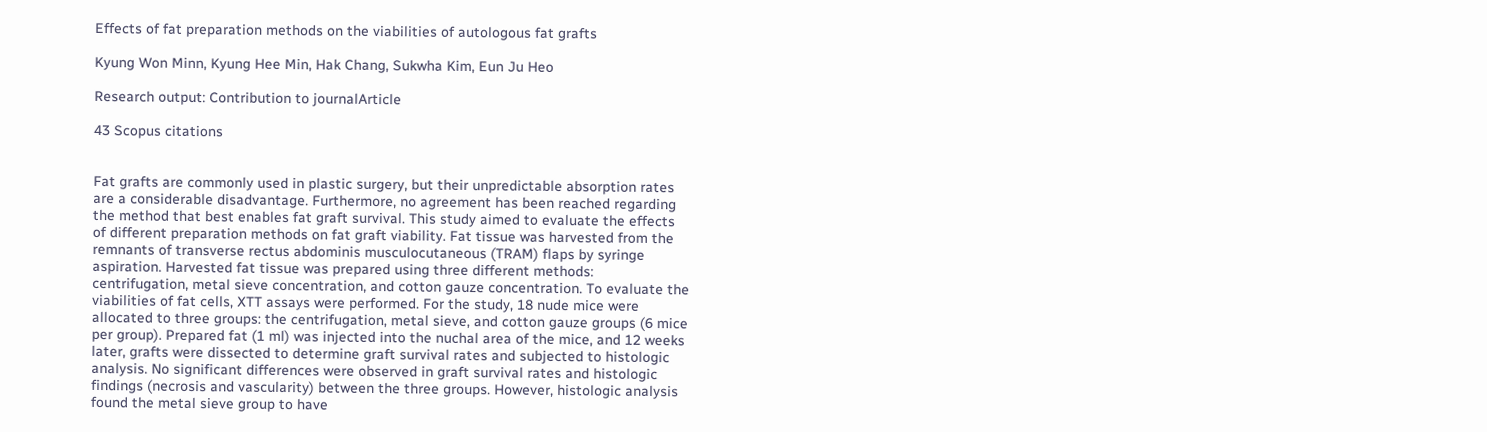Effects of fat preparation methods on the viabilities of autologous fat grafts

Kyung Won Minn, Kyung Hee Min, Hak Chang, Sukwha Kim, Eun Ju Heo

Research output: Contribution to journalArticle

43 Scopus citations


Fat grafts are commonly used in plastic surgery, but their unpredictable absorption rates are a considerable disadvantage. Furthermore, no agreement has been reached regarding the method that best enables fat graft survival. This study aimed to evaluate the effects of different preparation methods on fat graft viability. Fat tissue was harvested from the remnants of transverse rectus abdominis musculocutaneous (TRAM) flaps by syringe aspiration. Harvested fat tissue was prepared using three different methods: centrifugation, metal sieve concentration, and cotton gauze concentration. To evaluate the viabilities of fat cells, XTT assays were performed. For the study, 18 nude mice were allocated to three groups: the centrifugation, metal sieve, and cotton gauze groups (6 mice per group). Prepared fat (1 ml) was injected into the nuchal area of the mice, and 12 weeks later, grafts were dissected to determine graft survival rates and subjected to histologic analysis. No significant differences were observed in graft survival rates and histologic findings (necrosis and vascularity) between the three groups. However, histologic analysis found the metal sieve group to have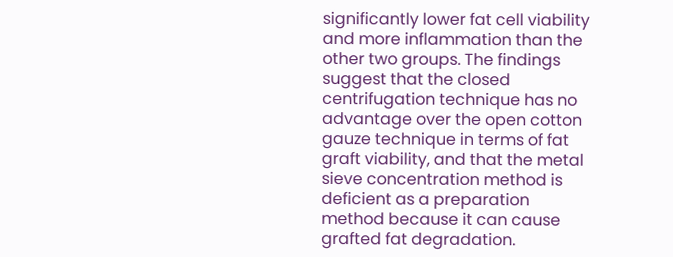significantly lower fat cell viability and more inflammation than the other two groups. The findings suggest that the closed centrifugation technique has no advantage over the open cotton gauze technique in terms of fat graft viability, and that the metal sieve concentration method is deficient as a preparation method because it can cause grafted fat degradation.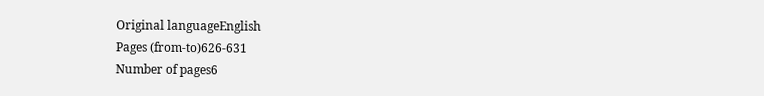Original languageEnglish
Pages (from-to)626-631
Number of pages6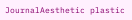JournalAesthetic plastic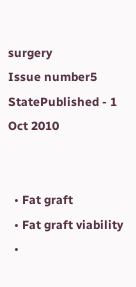surgery
Issue number5
StatePublished - 1 Oct 2010


  • Fat graft
  • Fat graft viability
  •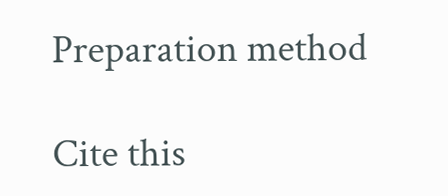Preparation method

Cite this